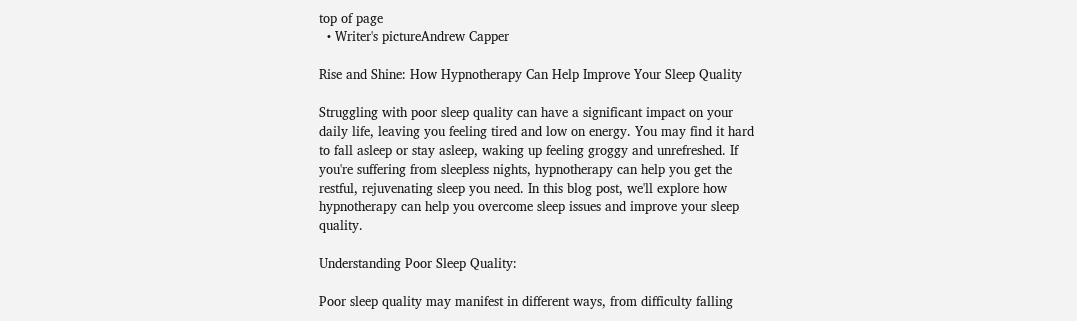top of page
  • Writer's pictureAndrew Capper

Rise and Shine: How Hypnotherapy Can Help Improve Your Sleep Quality

Struggling with poor sleep quality can have a significant impact on your daily life, leaving you feeling tired and low on energy. You may find it hard to fall asleep or stay asleep, waking up feeling groggy and unrefreshed. If you're suffering from sleepless nights, hypnotherapy can help you get the restful, rejuvenating sleep you need. In this blog post, we'll explore how hypnotherapy can help you overcome sleep issues and improve your sleep quality.

Understanding Poor Sleep Quality:

Poor sleep quality may manifest in different ways, from difficulty falling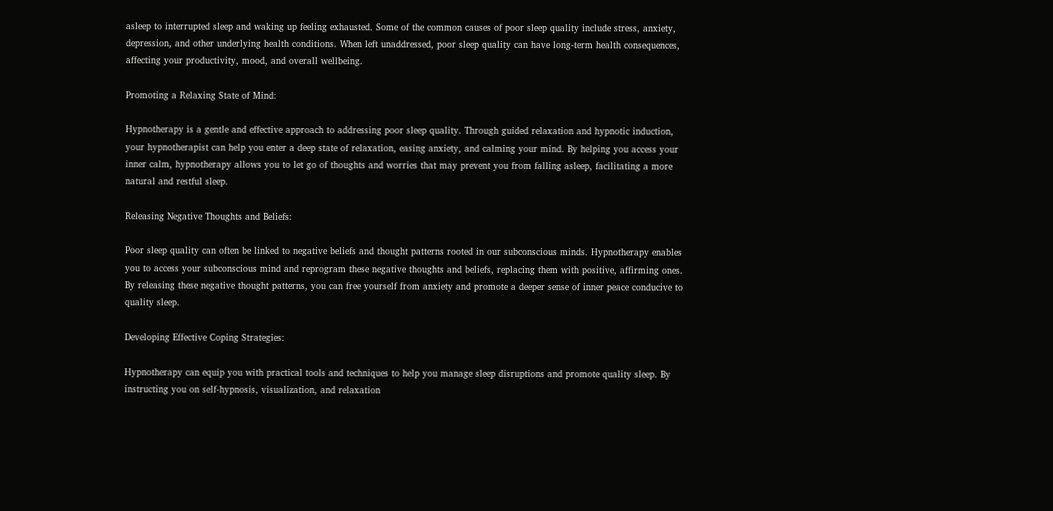asleep to interrupted sleep and waking up feeling exhausted. Some of the common causes of poor sleep quality include stress, anxiety, depression, and other underlying health conditions. When left unaddressed, poor sleep quality can have long-term health consequences, affecting your productivity, mood, and overall wellbeing.

Promoting a Relaxing State of Mind:

Hypnotherapy is a gentle and effective approach to addressing poor sleep quality. Through guided relaxation and hypnotic induction, your hypnotherapist can help you enter a deep state of relaxation, easing anxiety, and calming your mind. By helping you access your inner calm, hypnotherapy allows you to let go of thoughts and worries that may prevent you from falling asleep, facilitating a more natural and restful sleep.

Releasing Negative Thoughts and Beliefs:

Poor sleep quality can often be linked to negative beliefs and thought patterns rooted in our subconscious minds. Hypnotherapy enables you to access your subconscious mind and reprogram these negative thoughts and beliefs, replacing them with positive, affirming ones. By releasing these negative thought patterns, you can free yourself from anxiety and promote a deeper sense of inner peace conducive to quality sleep.

Developing Effective Coping Strategies:

Hypnotherapy can equip you with practical tools and techniques to help you manage sleep disruptions and promote quality sleep. By instructing you on self-hypnosis, visualization, and relaxation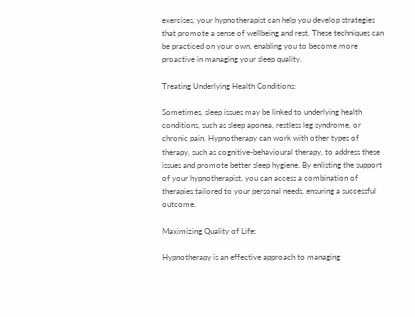exercises, your hypnotherapist can help you develop strategies that promote a sense of wellbeing and rest. These techniques can be practiced on your own, enabling you to become more proactive in managing your sleep quality.

Treating Underlying Health Conditions:

Sometimes, sleep issues may be linked to underlying health conditions, such as sleep aponea, restless leg syndrome, or chronic pain. Hypnotherapy can work with other types of therapy, such as cognitive-behavioural therapy, to address these issues and promote better sleep hygiene. By enlisting the support of your hypnotherapist, you can access a combination of therapies tailored to your personal needs, ensuring a successful outcome.

Maximizing Quality of Life:

Hypnotherapy is an effective approach to managing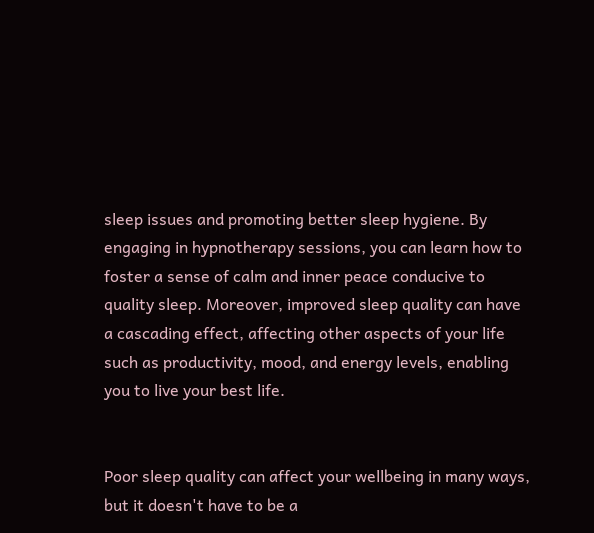sleep issues and promoting better sleep hygiene. By engaging in hypnotherapy sessions, you can learn how to foster a sense of calm and inner peace conducive to quality sleep. Moreover, improved sleep quality can have a cascading effect, affecting other aspects of your life such as productivity, mood, and energy levels, enabling you to live your best life.


Poor sleep quality can affect your wellbeing in many ways, but it doesn't have to be a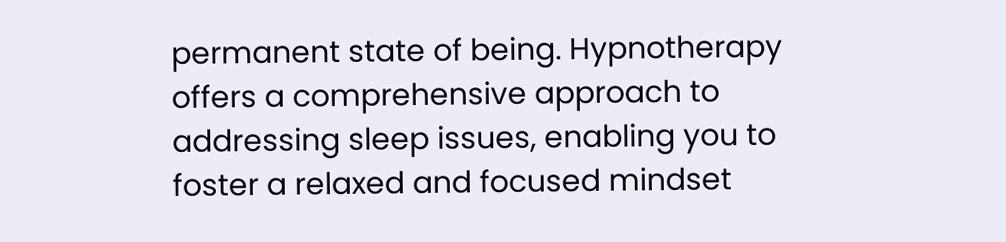permanent state of being. Hypnotherapy offers a comprehensive approach to addressing sleep issues, enabling you to foster a relaxed and focused mindset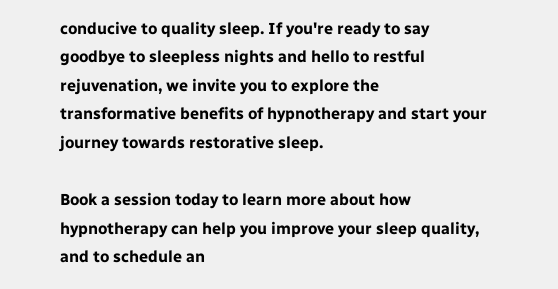conducive to quality sleep. If you're ready to say goodbye to sleepless nights and hello to restful rejuvenation, we invite you to explore the transformative benefits of hypnotherapy and start your journey towards restorative sleep.

Book a session today to learn more about how hypnotherapy can help you improve your sleep quality, and to schedule an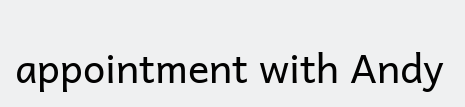appointment with Andy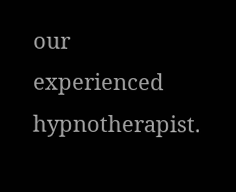our experienced hypnotherapist.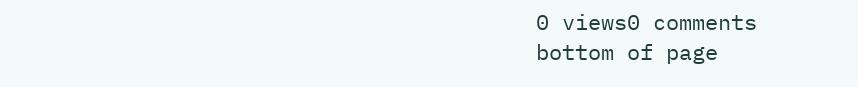0 views0 comments
bottom of page